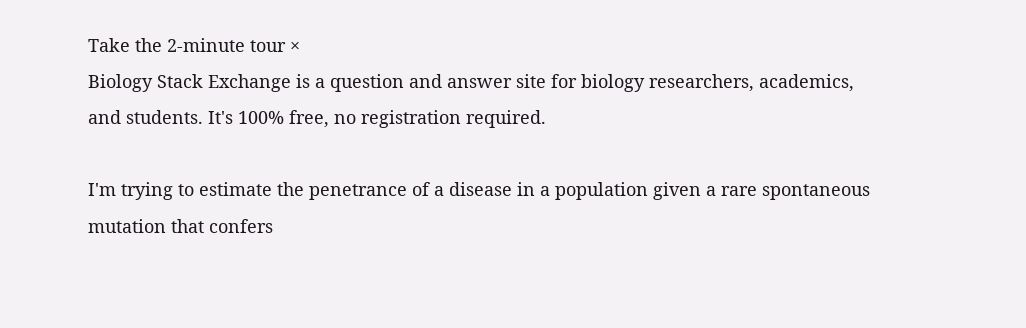Take the 2-minute tour ×
Biology Stack Exchange is a question and answer site for biology researchers, academics, and students. It's 100% free, no registration required.

I'm trying to estimate the penetrance of a disease in a population given a rare spontaneous mutation that confers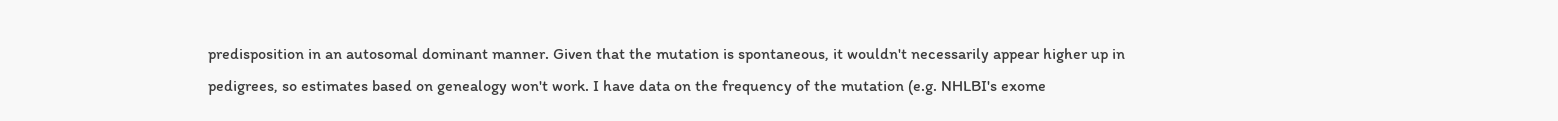predisposition in an autosomal dominant manner. Given that the mutation is spontaneous, it wouldn't necessarily appear higher up in pedigrees, so estimates based on genealogy won't work. I have data on the frequency of the mutation (e.g. NHLBI's exome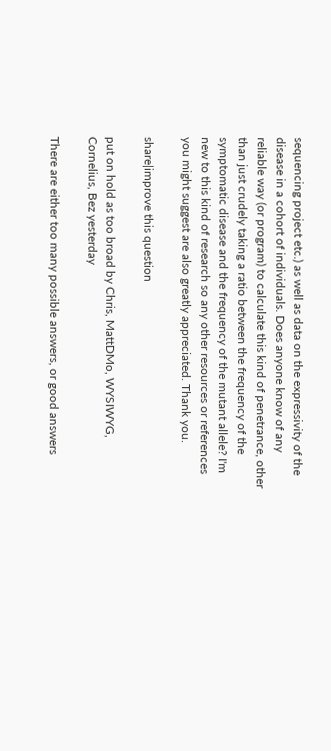sequencing project etc.) as well as data on the expressivity of the disease in a cohort of individuals. Does anyone know of any reliable way (or program) to calculate this kind of penetrance, other than just crudely taking a ratio between the frequency of the symptomatic disease and the frequency of the mutant allele? I'm new to this kind of research so any other resources or references you might suggest are also greatly appreciated. Thank you.

share|improve this question

put on hold as too broad by Chris, MattDMo, WYSIWYG, Cornelius, Bez yesterday

There are either too many possible answers, or good answers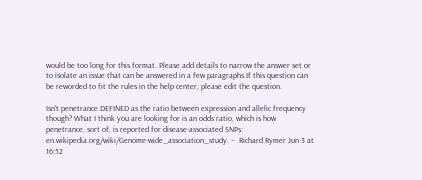would be too long for this format. Please add details to narrow the answer set or to isolate an issue that can be answered in a few paragraphs.If this question can be reworded to fit the rules in the help center, please edit the question.

Isn't penetrance DEFINED as the ratio between expression and allelic frequency though? What I think you are looking for is an odds ratio, which is how penetrance, sort of, is reported for disease-associated SNPs: en.wikipedia.org/wiki/Genome-wide_association_study. –  Richard Rymer Jun 3 at 16:52